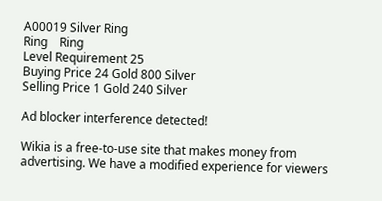A00019 Silver Ring
Ring    Ring
Level Requirement 25
Buying Price 24 Gold 800 Silver
Selling Price 1 Gold 240 Silver

Ad blocker interference detected!

Wikia is a free-to-use site that makes money from advertising. We have a modified experience for viewers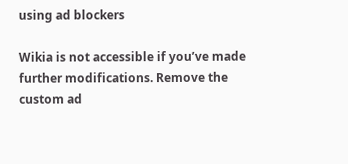using ad blockers

Wikia is not accessible if you’ve made further modifications. Remove the custom ad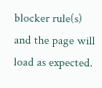blocker rule(s) and the page will load as expected.